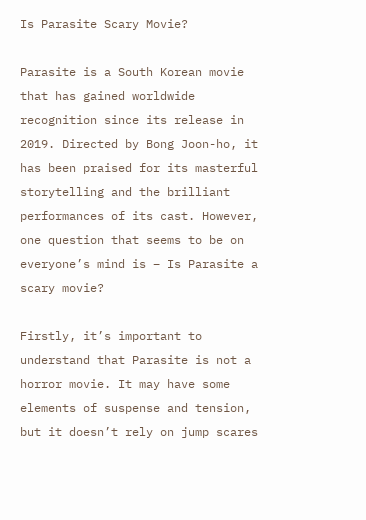Is Parasite Scary Movie?

Parasite is a South Korean movie that has gained worldwide recognition since its release in 2019. Directed by Bong Joon-ho, it has been praised for its masterful storytelling and the brilliant performances of its cast. However, one question that seems to be on everyone’s mind is – Is Parasite a scary movie?

Firstly, it’s important to understand that Parasite is not a horror movie. It may have some elements of suspense and tension, but it doesn’t rely on jump scares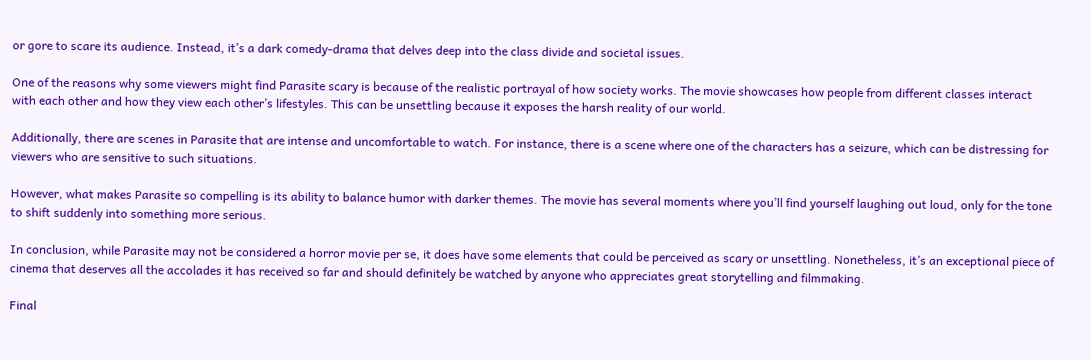or gore to scare its audience. Instead, it’s a dark comedy-drama that delves deep into the class divide and societal issues.

One of the reasons why some viewers might find Parasite scary is because of the realistic portrayal of how society works. The movie showcases how people from different classes interact with each other and how they view each other’s lifestyles. This can be unsettling because it exposes the harsh reality of our world.

Additionally, there are scenes in Parasite that are intense and uncomfortable to watch. For instance, there is a scene where one of the characters has a seizure, which can be distressing for viewers who are sensitive to such situations.

However, what makes Parasite so compelling is its ability to balance humor with darker themes. The movie has several moments where you’ll find yourself laughing out loud, only for the tone to shift suddenly into something more serious.

In conclusion, while Parasite may not be considered a horror movie per se, it does have some elements that could be perceived as scary or unsettling. Nonetheless, it’s an exceptional piece of cinema that deserves all the accolades it has received so far and should definitely be watched by anyone who appreciates great storytelling and filmmaking.

Final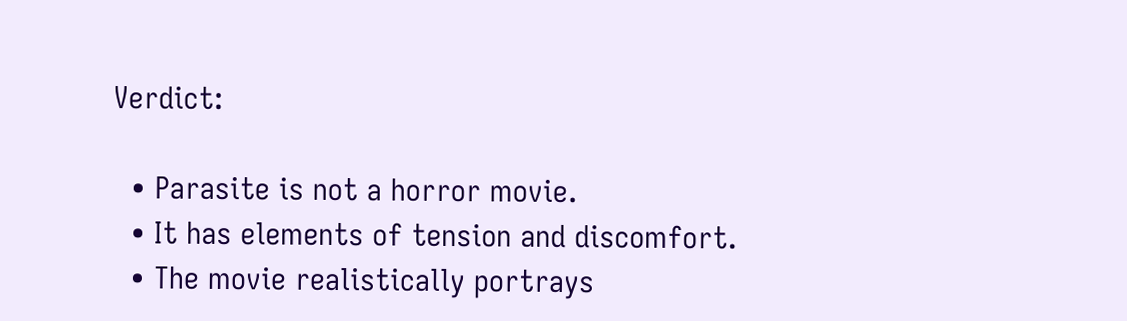Verdict:

  • Parasite is not a horror movie.
  • It has elements of tension and discomfort.
  • The movie realistically portrays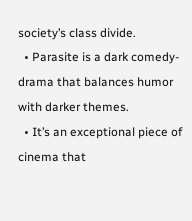society’s class divide.
  • Parasite is a dark comedy-drama that balances humor with darker themes.
  • It’s an exceptional piece of cinema that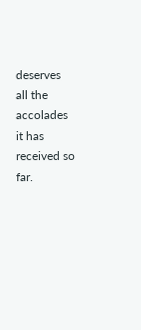deserves all the accolades it has received so far.